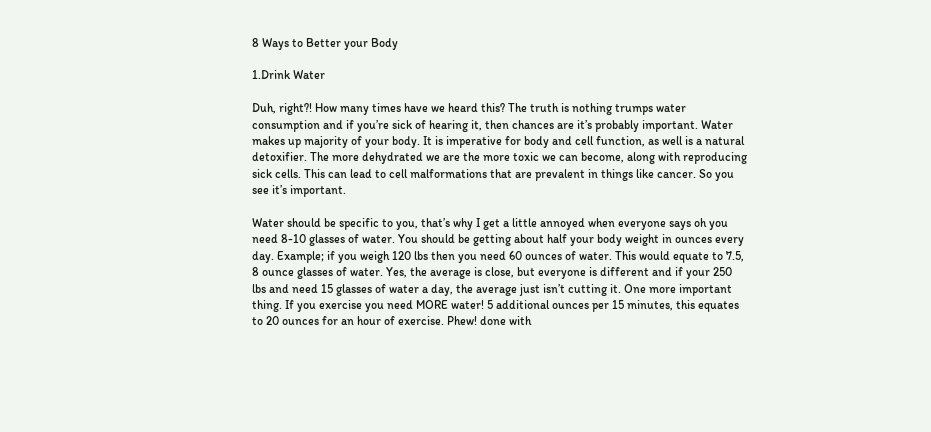8 Ways to Better your Body

1.Drink Water

Duh, right?! How many times have we heard this? The truth is nothing trumps water consumption and if you’re sick of hearing it, then chances are it’s probably important. Water makes up majority of your body. It is imperative for body and cell function, as well is a natural detoxifier. The more dehydrated we are the more toxic we can become, along with reproducing sick cells. This can lead to cell malformations that are prevalent in things like cancer. So you see it’s important.

Water should be specific to you, that’s why I get a little annoyed when everyone says oh you need 8-10 glasses of water. You should be getting about half your body weight in ounces every day. Example; if you weigh 120 lbs then you need 60 ounces of water. This would equate to 7.5, 8 ounce glasses of water. Yes, the average is close, but everyone is different and if your 250 lbs and need 15 glasses of water a day, the average just isn’t cutting it. One more important thing. If you exercise you need MORE water! 5 additional ounces per 15 minutes, this equates to 20 ounces for an hour of exercise. Phew! done with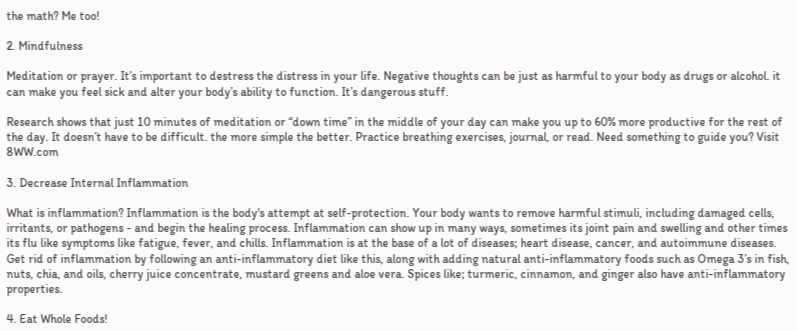the math? Me too!

2. Mindfulness

Meditation or prayer. It’s important to destress the distress in your life. Negative thoughts can be just as harmful to your body as drugs or alcohol. it can make you feel sick and alter your body’s ability to function. It’s dangerous stuff.

Research shows that just 10 minutes of meditation or “down time” in the middle of your day can make you up to 60% more productive for the rest of the day. It doesn’t have to be difficult. the more simple the better. Practice breathing exercises, journal, or read. Need something to guide you? Visit 8WW.com

3. Decrease Internal Inflammation

What is inflammation? Inflammation is the body's attempt at self-protection. Your body wants to remove harmful stimuli, including damaged cells, irritants, or pathogens - and begin the healing process. Inflammation can show up in many ways, sometimes its joint pain and swelling and other times its flu like symptoms like fatigue, fever, and chills. Inflammation is at the base of a lot of diseases; heart disease, cancer, and autoimmune diseases. Get rid of inflammation by following an anti-inflammatory diet like this, along with adding natural anti-inflammatory foods such as Omega 3’s in fish, nuts, chia, and oils, cherry juice concentrate, mustard greens and aloe vera. Spices like; turmeric, cinnamon, and ginger also have anti-inflammatory properties.

4. Eat Whole Foods!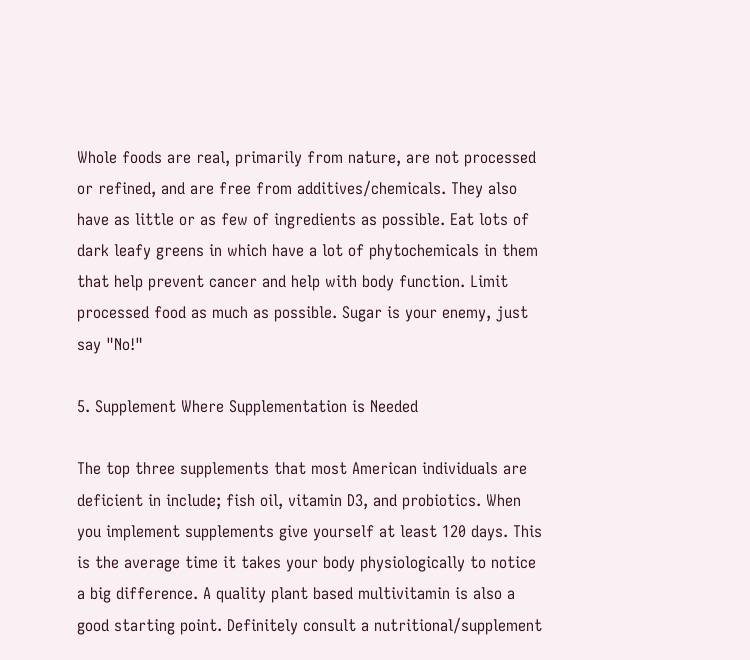Whole foods are real, primarily from nature, are not processed or refined, and are free from additives/chemicals. They also have as little or as few of ingredients as possible. Eat lots of dark leafy greens in which have a lot of phytochemicals in them that help prevent cancer and help with body function. Limit processed food as much as possible. Sugar is your enemy, just say "No!"

5. Supplement Where Supplementation is Needed

The top three supplements that most American individuals are deficient in include; fish oil, vitamin D3, and probiotics. When you implement supplements give yourself at least 120 days. This is the average time it takes your body physiologically to notice a big difference. A quality plant based multivitamin is also a good starting point. Definitely consult a nutritional/supplement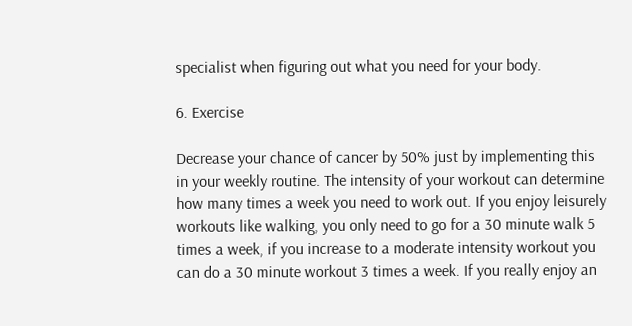specialist when figuring out what you need for your body.

6. Exercise

Decrease your chance of cancer by 50% just by implementing this in your weekly routine. The intensity of your workout can determine how many times a week you need to work out. If you enjoy leisurely workouts like walking, you only need to go for a 30 minute walk 5 times a week, if you increase to a moderate intensity workout you can do a 30 minute workout 3 times a week. If you really enjoy an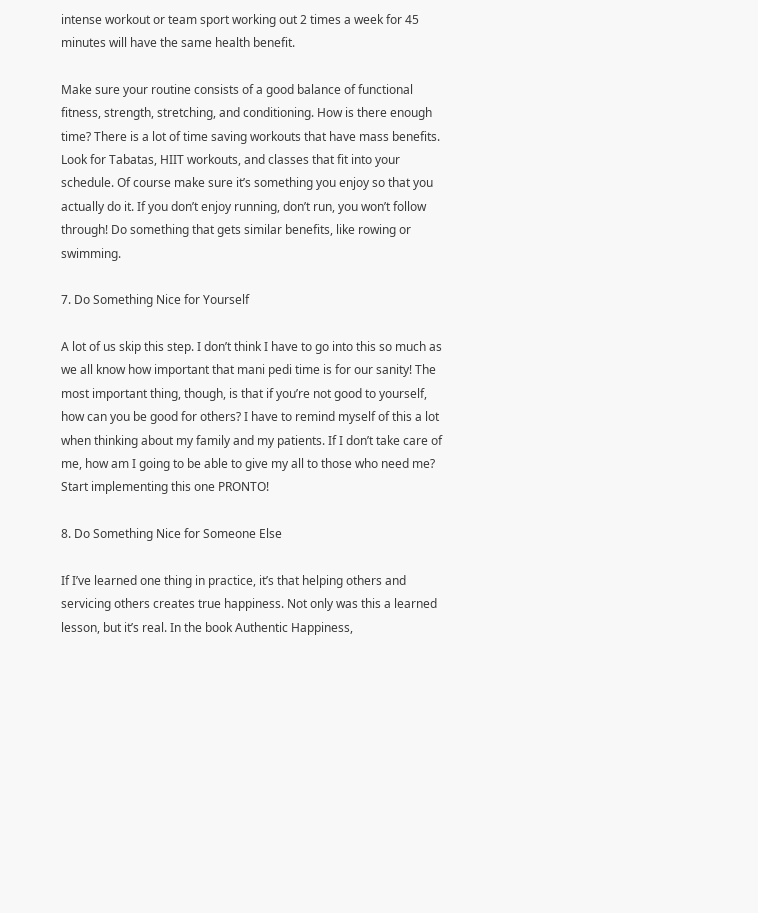intense workout or team sport working out 2 times a week for 45 minutes will have the same health benefit.

Make sure your routine consists of a good balance of functional fitness, strength, stretching, and conditioning. How is there enough time? There is a lot of time saving workouts that have mass benefits. Look for Tabatas, HIIT workouts, and classes that fit into your schedule. Of course make sure it’s something you enjoy so that you actually do it. If you don’t enjoy running, don’t run, you won’t follow through! Do something that gets similar benefits, like rowing or swimming.

7. Do Something Nice for Yourself

A lot of us skip this step. I don’t think I have to go into this so much as we all know how important that mani pedi time is for our sanity! The most important thing, though, is that if you’re not good to yourself, how can you be good for others? I have to remind myself of this a lot when thinking about my family and my patients. If I don’t take care of me, how am I going to be able to give my all to those who need me? Start implementing this one PRONTO!

8. Do Something Nice for Someone Else

If I’ve learned one thing in practice, it’s that helping others and servicing others creates true happiness. Not only was this a learned lesson, but it’s real. In the book Authentic Happiness,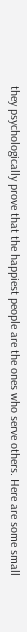they psychologically prove that the happiest people are the ones who serve others. Here are some small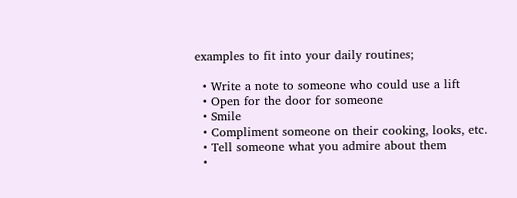examples to fit into your daily routines;

  • Write a note to someone who could use a lift
  • Open for the door for someone
  • Smile
  • Compliment someone on their cooking, looks, etc.
  • Tell someone what you admire about them
  •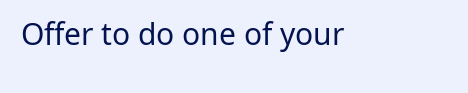Offer to do one of your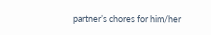partner’s chores for him/her